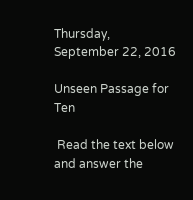Thursday, September 22, 2016

Unseen Passage for Ten

 Read the text below and answer the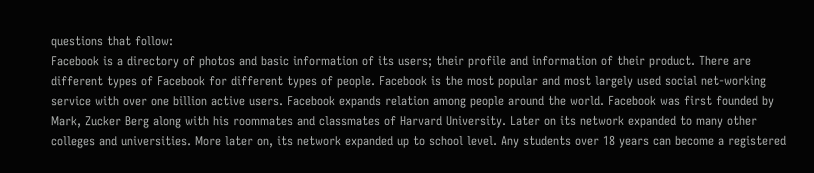questions that follow:
Facebook is a directory of photos and basic information of its users; their profile and information of their product. There are different types of Facebook for different types of people. Facebook is the most popular and most largely used social net-working service with over one billion active users. Facebook expands relation among people around the world. Facebook was first founded by Mark, Zucker Berg along with his roommates and classmates of Harvard University. Later on its network expanded to many other colleges and universities. More later on, its network expanded up to school level. Any students over 18 years can become a registered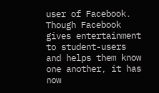user of Facebook. Though Facebook gives entertainment to student-users and helps them know one another, it has now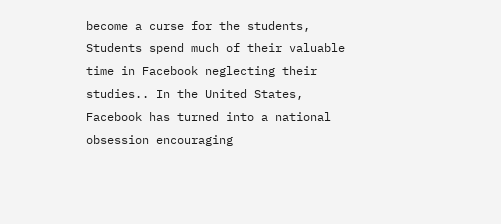become a curse for the students, Students spend much of their valuable time in Facebook neglecting their studies.. In the United States, Facebook has turned into a national obsession encouraging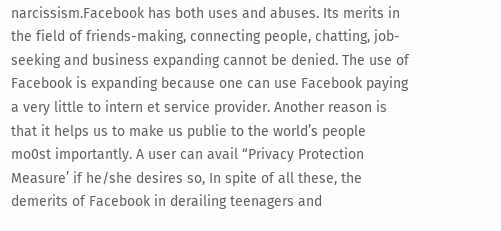narcissism.Facebook has both uses and abuses. Its merits in the field of friends-making, connecting people, chatting, job-seeking and business expanding cannot be denied. The use of Facebook is expanding because one can use Facebook paying a very little to intern et service provider. Another reason is that it helps us to make us publie to the world’s people mo0st importantly. A user can avail “Privacy Protection Measure’ if he/she desires so, In spite of all these, the demerits of Facebook in derailing teenagers and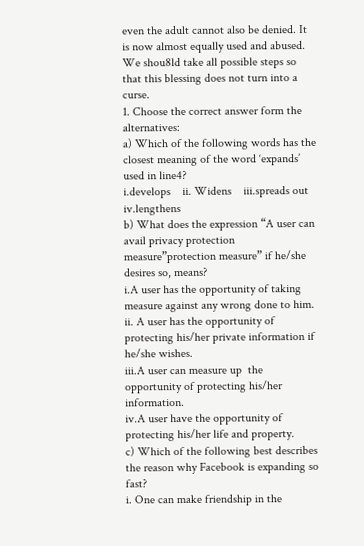even the adult cannot also be denied. It is now almost equally used and abused. We shou8ld take all possible steps so that this blessing does not turn into a curse.
1. Choose the correct answer form the alternatives:
a) Which of the following words has the closest meaning of the word ‘expands’ used in line4?
i.develops    ii. Widens    iii.spreads out    iv.lengthens
b) What does the expression “A user can avail privacy protection measure”protection measure” if he/she desires so, means?
i.A user has the opportunity of taking measure against any wrong done to him.
ii. A user has the opportunity of protecting his/her private information if he/she wishes.
iii.A user can measure up  the opportunity of protecting his/her information.
iv.A user have the opportunity of protecting his/her life and property.
c) Which of the following best describes the reason why Facebook is expanding so fast?
i. One can make friendship in the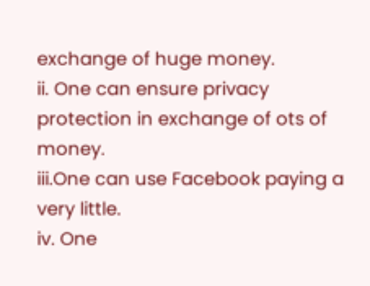exchange of huge money.
ii. One can ensure privacy protection in exchange of ots of money.
iii.One can use Facebook paying a very little.
iv. One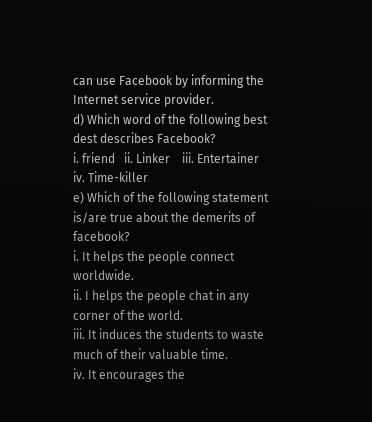can use Facebook by informing the Internet service provider.
d) Which word of the following best dest describes Facebook?
i. friend   ii. Linker    iii. Entertainer      iv. Time-killer
e) Which of the following statement is/are true about the demerits of facebook?
i. It helps the people connect worldwide.
ii. I helps the people chat in any corner of the world.
iii. It induces the students to waste much of their valuable time.
iv. It encourages the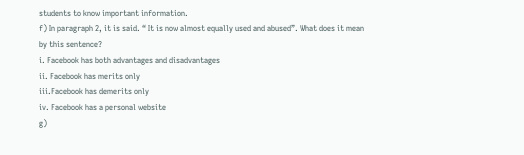students to know important information.
f) In paragraph 2, it is said. “ It is now almost equally used and abused”. What does it mean by this sentence?
i. Facebook has both advantages and disadvantages
ii. Facebook has merits only
iii.Facebook has demerits only
iv. Facebook has a personal website
g)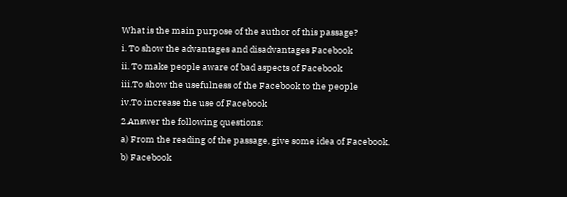What is the main purpose of the author of this passage?
i. To show the advantages and disadvantages Facebook
ii. To make people aware of bad aspects of Facebook
iii.To show the usefulness of the Facebook to the people
iv.To increase the use of Facebook
2.Answer the following questions:
a) From the reading of the passage, give some idea of Facebook.
b) Facebook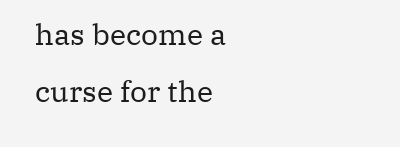has become a curse for the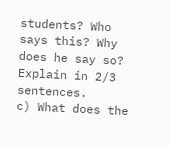students? Who says this? Why does he say so? Explain in 2/3 sentences.
c) What does the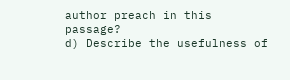author preach in this passage?
d) Describe the usefulness of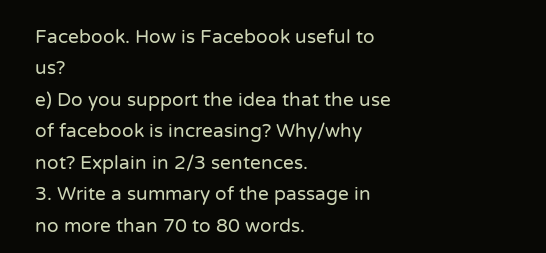Facebook. How is Facebook useful to us?
e) Do you support the idea that the use of facebook is increasing? Why/why not? Explain in 2/3 sentences.
3. Write a summary of the passage in no more than 70 to 80 words.